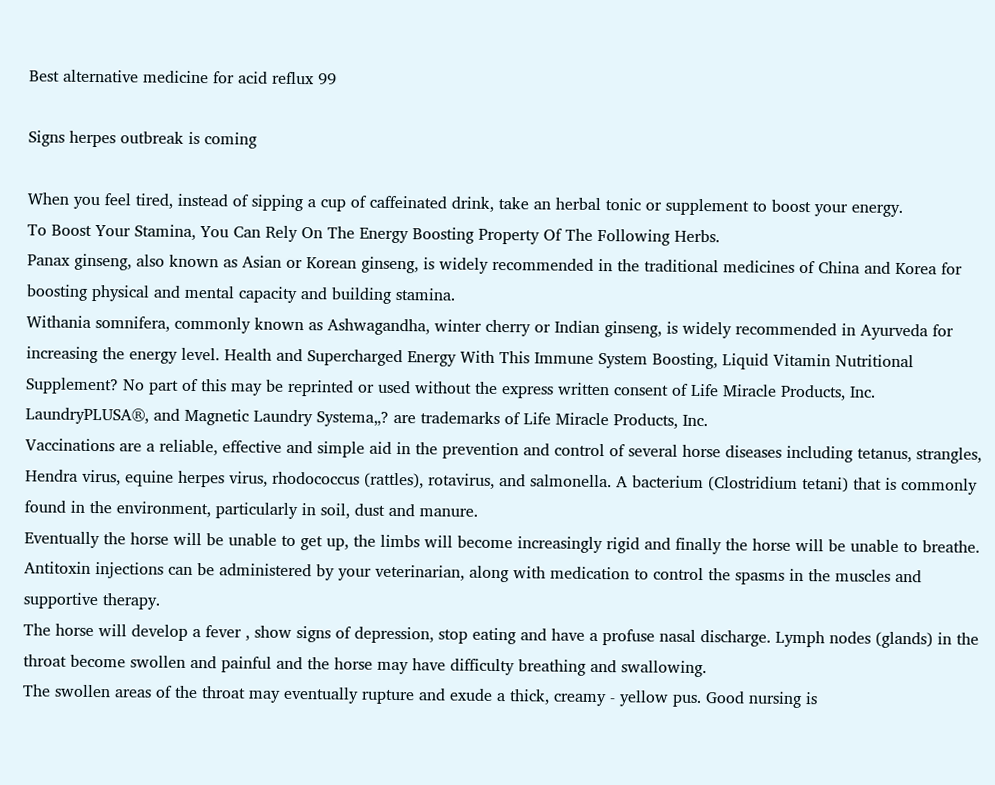Best alternative medicine for acid reflux 99

Signs herpes outbreak is coming

When you feel tired, instead of sipping a cup of caffeinated drink, take an herbal tonic or supplement to boost your energy.
To Boost Your Stamina, You Can Rely On The Energy Boosting Property Of The Following Herbs.
Panax ginseng, also known as Asian or Korean ginseng, is widely recommended in the traditional medicines of China and Korea for boosting physical and mental capacity and building stamina.
Withania somnifera, commonly known as Ashwagandha, winter cherry or Indian ginseng, is widely recommended in Ayurveda for increasing the energy level. Health and Supercharged Energy With This Immune System Boosting, Liquid Vitamin Nutritional Supplement? No part of this may be reprinted or used without the express written consent of Life Miracle Products, Inc.
LaundryPLUSA®, and Magnetic Laundry Systema„? are trademarks of Life Miracle Products, Inc.
Vaccinations are a reliable, effective and simple aid in the prevention and control of several horse diseases including tetanus, strangles, Hendra virus, equine herpes virus, rhodococcus (rattles), rotavirus, and salmonella. A bacterium (Clostridium tetani) that is commonly found in the environment, particularly in soil, dust and manure.
Eventually the horse will be unable to get up, the limbs will become increasingly rigid and finally the horse will be unable to breathe. Antitoxin injections can be administered by your veterinarian, along with medication to control the spasms in the muscles and supportive therapy.
The horse will develop a fever , show signs of depression, stop eating and have a profuse nasal discharge. Lymph nodes (glands) in the throat become swollen and painful and the horse may have difficulty breathing and swallowing.
The swollen areas of the throat may eventually rupture and exude a thick, creamy - yellow pus. Good nursing is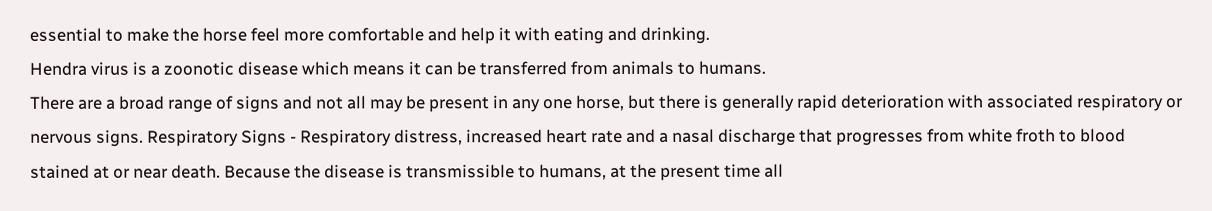essential to make the horse feel more comfortable and help it with eating and drinking.
Hendra virus is a zoonotic disease which means it can be transferred from animals to humans.
There are a broad range of signs and not all may be present in any one horse, but there is generally rapid deterioration with associated respiratory or nervous signs. Respiratory Signs - Respiratory distress, increased heart rate and a nasal discharge that progresses from white froth to blood stained at or near death. Because the disease is transmissible to humans, at the present time all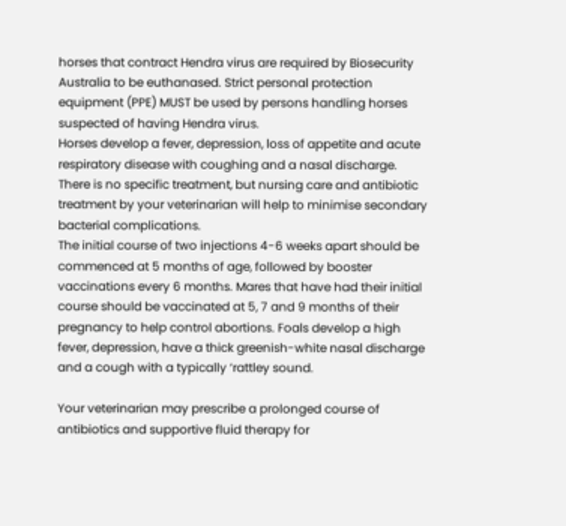horses that contract Hendra virus are required by Biosecurity Australia to be euthanased. Strict personal protection equipment (PPE) MUST be used by persons handling horses suspected of having Hendra virus.
Horses develop a fever, depression, loss of appetite and acute respiratory disease with coughing and a nasal discharge.
There is no specific treatment, but nursing care and antibiotic treatment by your veterinarian will help to minimise secondary bacterial complications.
The initial course of two injections 4-6 weeks apart should be commenced at 5 months of age, followed by booster vaccinations every 6 months. Mares that have had their initial course should be vaccinated at 5, 7 and 9 months of their pregnancy to help control abortions. Foals develop a high fever, depression, have a thick greenish-white nasal discharge and a cough with a typically ‘rattley sound.

Your veterinarian may prescribe a prolonged course of antibiotics and supportive fluid therapy for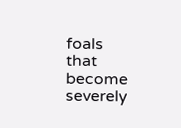foals that become severely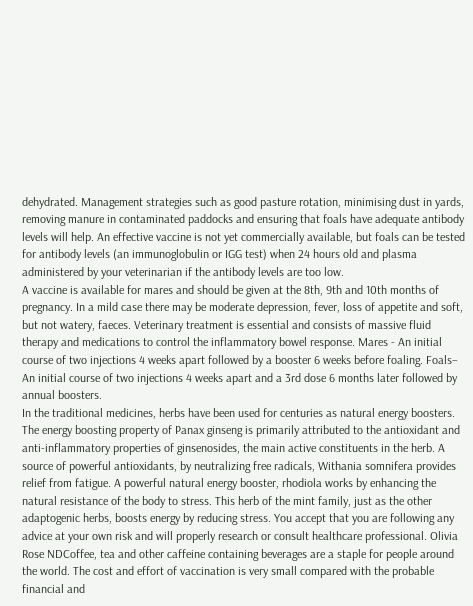dehydrated. Management strategies such as good pasture rotation, minimising dust in yards, removing manure in contaminated paddocks and ensuring that foals have adequate antibody levels will help. An effective vaccine is not yet commercially available, but foals can be tested for antibody levels (an immunoglobulin or IGG test) when 24 hours old and plasma administered by your veterinarian if the antibody levels are too low.
A vaccine is available for mares and should be given at the 8th, 9th and 10th months of pregnancy. In a mild case there may be moderate depression, fever, loss of appetite and soft, but not watery, faeces. Veterinary treatment is essential and consists of massive fluid therapy and medications to control the inflammatory bowel response. Mares - An initial course of two injections 4 weeks apart followed by a booster 6 weeks before foaling. Foals– An initial course of two injections 4 weeks apart and a 3rd dose 6 months later followed by annual boosters.
In the traditional medicines, herbs have been used for centuries as natural energy boosters.
The energy boosting property of Panax ginseng is primarily attributed to the antioxidant and anti-inflammatory properties of ginsenosides, the main active constituents in the herb. A source of powerful antioxidants, by neutralizing free radicals, Withania somnifera provides relief from fatigue. A powerful natural energy booster, rhodiola works by enhancing the natural resistance of the body to stress. This herb of the mint family, just as the other adaptogenic herbs, boosts energy by reducing stress. You accept that you are following any advice at your own risk and will properly research or consult healthcare professional. Olivia Rose NDCoffee, tea and other caffeine containing beverages are a staple for people around the world. The cost and effort of vaccination is very small compared with the probable financial and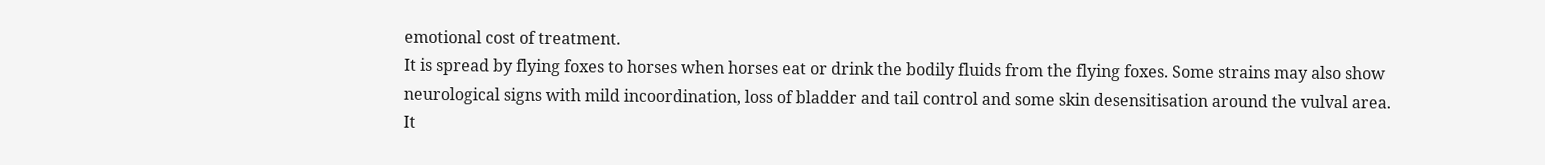emotional cost of treatment.
It is spread by flying foxes to horses when horses eat or drink the bodily fluids from the flying foxes. Some strains may also show neurological signs with mild incoordination, loss of bladder and tail control and some skin desensitisation around the vulval area.
It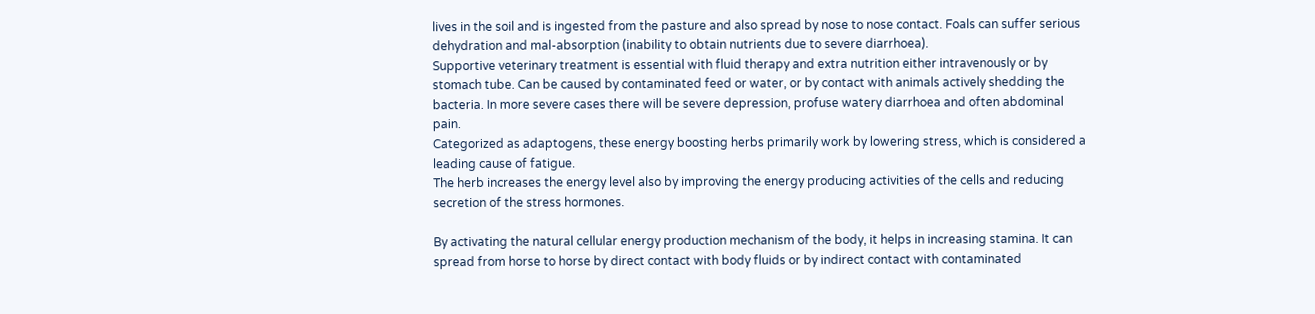lives in the soil and is ingested from the pasture and also spread by nose to nose contact. Foals can suffer serious dehydration and mal-absorption (inability to obtain nutrients due to severe diarrhoea).
Supportive veterinary treatment is essential with fluid therapy and extra nutrition either intravenously or by stomach tube. Can be caused by contaminated feed or water, or by contact with animals actively shedding the bacteria. In more severe cases there will be severe depression, profuse watery diarrhoea and often abdominal pain.
Categorized as adaptogens, these energy boosting herbs primarily work by lowering stress, which is considered a leading cause of fatigue.
The herb increases the energy level also by improving the energy producing activities of the cells and reducing secretion of the stress hormones.

By activating the natural cellular energy production mechanism of the body, it helps in increasing stamina. It can spread from horse to horse by direct contact with body fluids or by indirect contact with contaminated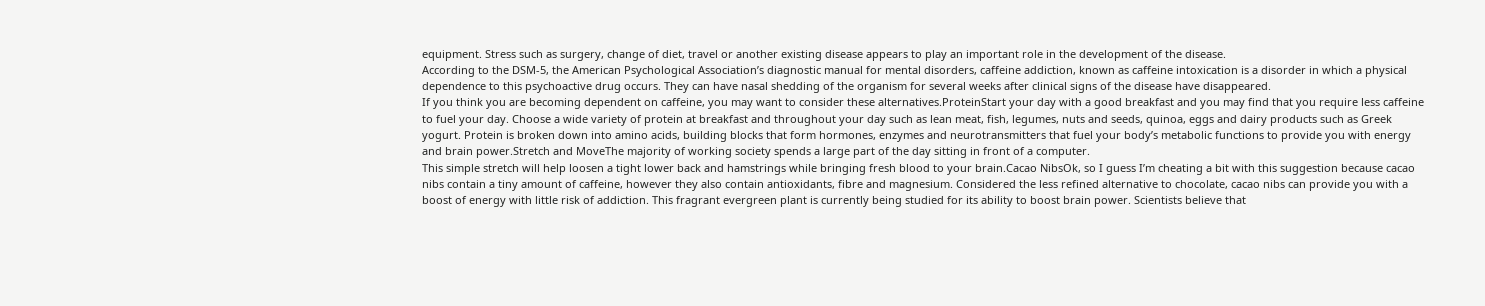equipment. Stress such as surgery, change of diet, travel or another existing disease appears to play an important role in the development of the disease.
According to the DSM-5, the American Psychological Association’s diagnostic manual for mental disorders, caffeine addiction, known as caffeine intoxication is a disorder in which a physical dependence to this psychoactive drug occurs. They can have nasal shedding of the organism for several weeks after clinical signs of the disease have disappeared.
If you think you are becoming dependent on caffeine, you may want to consider these alternatives.ProteinStart your day with a good breakfast and you may find that you require less caffeine to fuel your day. Choose a wide variety of protein at breakfast and throughout your day such as lean meat, fish, legumes, nuts and seeds, quinoa, eggs and dairy products such as Greek yogurt. Protein is broken down into amino acids, building blocks that form hormones, enzymes and neurotransmitters that fuel your body’s metabolic functions to provide you with energy and brain power.Stretch and MoveThe majority of working society spends a large part of the day sitting in front of a computer.
This simple stretch will help loosen a tight lower back and hamstrings while bringing fresh blood to your brain.Cacao NibsOk, so I guess I’m cheating a bit with this suggestion because cacao nibs contain a tiny amount of caffeine, however they also contain antioxidants, fibre and magnesium. Considered the less refined alternative to chocolate, cacao nibs can provide you with a boost of energy with little risk of addiction. This fragrant evergreen plant is currently being studied for its ability to boost brain power. Scientists believe that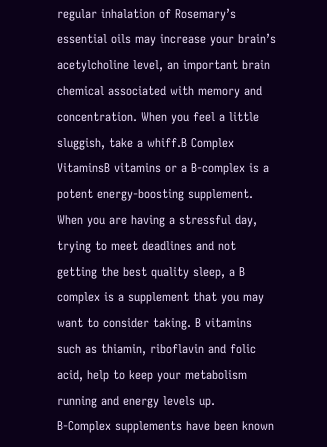regular inhalation of Rosemary’s essential oils may increase your brain’s acetylcholine level, an important brain chemical associated with memory and concentration. When you feel a little sluggish, take a whiff.B Complex VitaminsB vitamins or a B-complex is a potent energy-boosting supplement. When you are having a stressful day, trying to meet deadlines and not getting the best quality sleep, a B complex is a supplement that you may want to consider taking. B vitamins such as thiamin, riboflavin and folic acid, help to keep your metabolism running and energy levels up.
B-Complex supplements have been known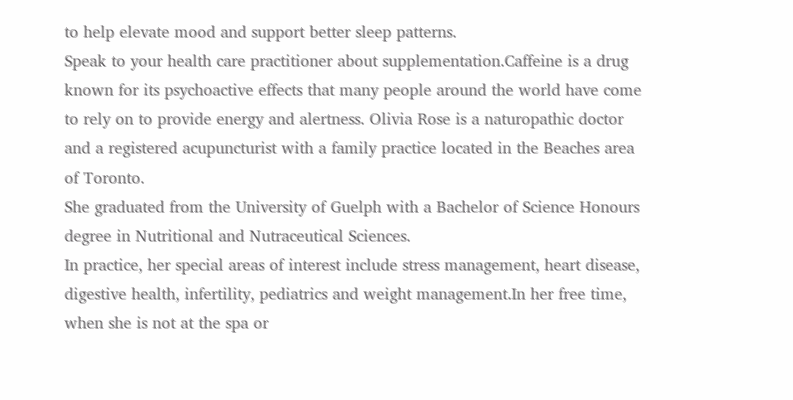to help elevate mood and support better sleep patterns.
Speak to your health care practitioner about supplementation.Caffeine is a drug known for its psychoactive effects that many people around the world have come to rely on to provide energy and alertness. Olivia Rose is a naturopathic doctor and a registered acupuncturist with a family practice located in the Beaches area of Toronto.
She graduated from the University of Guelph with a Bachelor of Science Honours degree in Nutritional and Nutraceutical Sciences.
In practice, her special areas of interest include stress management, heart disease, digestive health, infertility, pediatrics and weight management.In her free time, when she is not at the spa or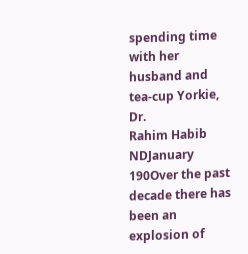spending time with her husband and tea-cup Yorkie, Dr.
Rahim Habib NDJanuary 190Over the past decade there has been an explosion of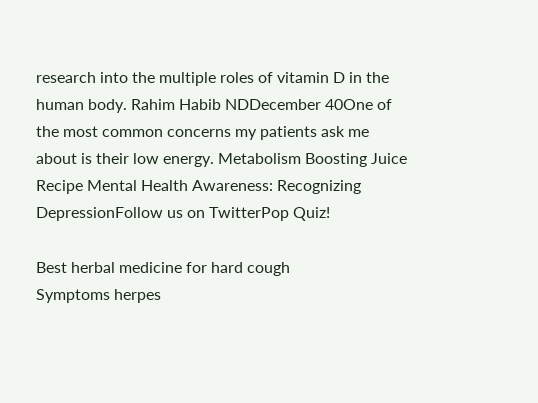research into the multiple roles of vitamin D in the human body. Rahim Habib NDDecember 40One of the most common concerns my patients ask me about is their low energy. Metabolism Boosting Juice Recipe Mental Health Awareness: Recognizing DepressionFollow us on TwitterPop Quiz!

Best herbal medicine for hard cough
Symptoms herpes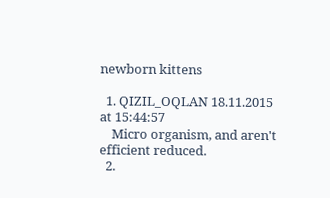newborn kittens

  1. QIZIL_OQLAN 18.11.2015 at 15:44:57
    Micro organism, and aren't efficient reduced.
  2.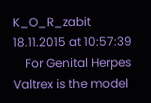K_O_R_zabit 18.11.2015 at 10:57:39
    For Genital Herpes Valtrex is the model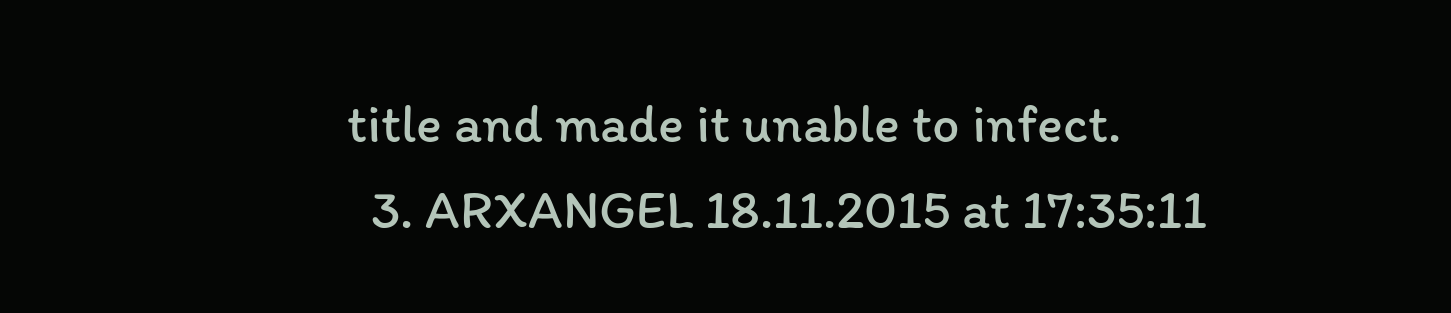title and made it unable to infect.
  3. ARXANGEL 18.11.2015 at 17:35:11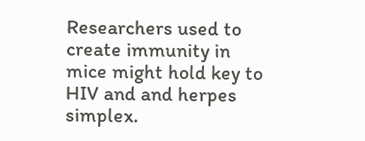Researchers used to create immunity in mice might hold key to HIV and and herpes simplex.